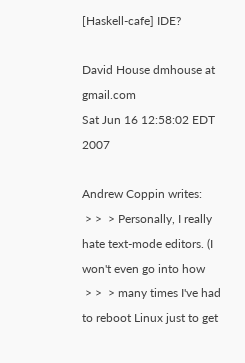[Haskell-cafe] IDE?

David House dmhouse at gmail.com
Sat Jun 16 12:58:02 EDT 2007

Andrew Coppin writes:
 > >  > Personally, I really hate text-mode editors. (I won't even go into how
 > >  > many times I've had to reboot Linux just to get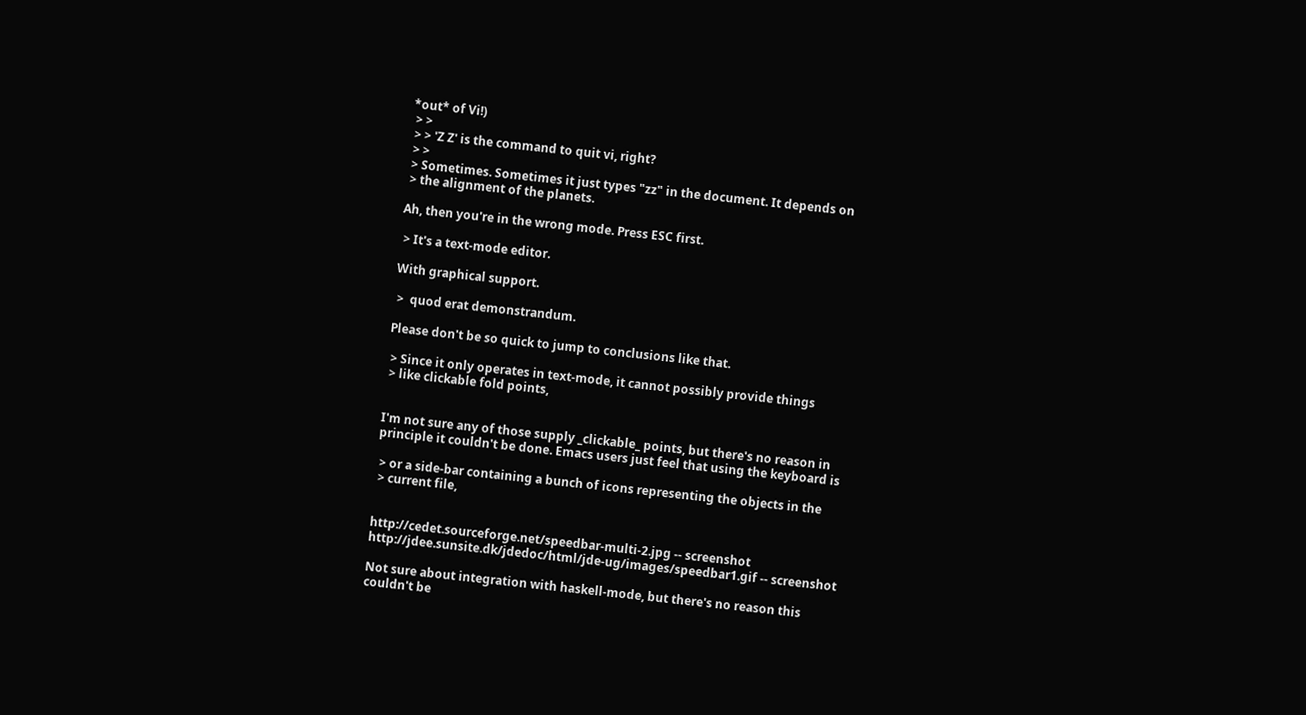*out* of Vi!)
 > >
 > > 'Z Z' is the command to quit vi, right?
 > >
 > Sometimes. Sometimes it just types "zz" in the document. It depends on
 > the alignment of the planets.

Ah, then you're in the wrong mode. Press ESC first.

 > It's a text-mode editor.

With graphical support.

 >  quod erat demonstrandum.

Please don't be so quick to jump to conclusions like that.

 > Since it only operates in text-mode, it cannot possibly provide things
 > like clickable fold points,


I'm not sure any of those supply _clickable_ points, but there's no reason in
principle it couldn't be done. Emacs users just feel that using the keyboard is

 > or a side-bar containing a bunch of icons representing the objects in the
 > current file,


http://cedet.sourceforge.net/speedbar-multi-2.jpg -- screenshot
http://jdee.sunsite.dk/jdedoc/html/jde-ug/images/speedbar1.gif -- screenshot

Not sure about integration with haskell-mode, but there's no reason this
couldn't be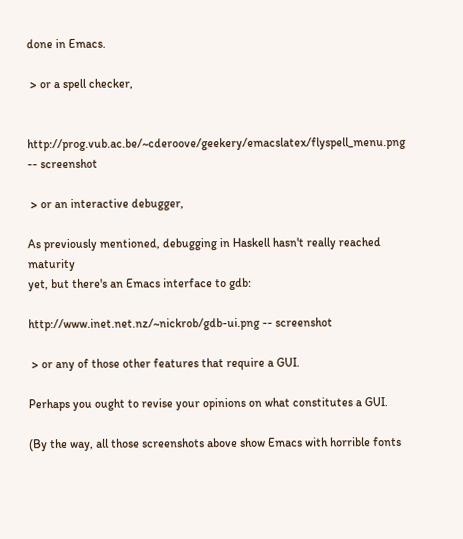done in Emacs.

 > or a spell checker,


http://prog.vub.ac.be/~cderoove/geekery/emacslatex/flyspell_menu.png -- screenshot

 > or an interactive debugger,

As previously mentioned, debugging in Haskell hasn't really reached maturity
yet, but there's an Emacs interface to gdb:

http://www.inet.net.nz/~nickrob/gdb-ui.png -- screenshot

 > or any of those other features that require a GUI.

Perhaps you ought to revise your opinions on what constitutes a GUI.

(By the way, all those screenshots above show Emacs with horrible fonts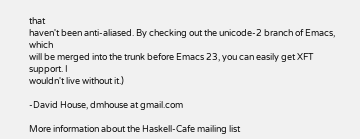that
haven't been anti-aliased. By checking out the unicode-2 branch of Emacs, which
will be merged into the trunk before Emacs 23, you can easily get XFT support. I
wouldn't live without it.)

-David House, dmhouse at gmail.com

More information about the Haskell-Cafe mailing list